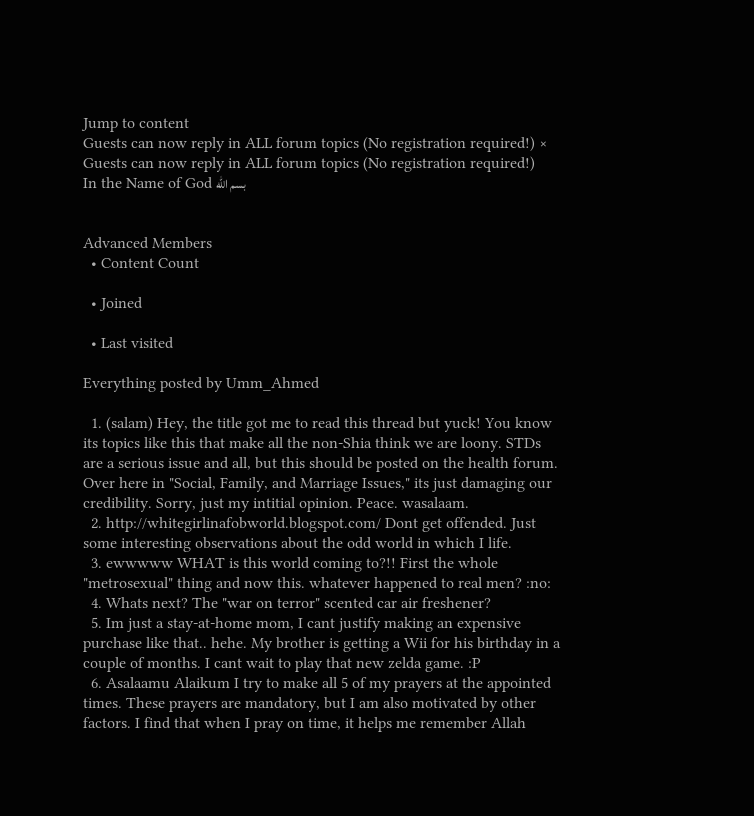Jump to content
Guests can now reply in ALL forum topics (No registration required!) ×
Guests can now reply in ALL forum topics (No registration required!)
In the Name of God بسم الله


Advanced Members
  • Content Count

  • Joined

  • Last visited

Everything posted by Umm_Ahmed

  1. (salam) Hey, the title got me to read this thread but yuck! You know its topics like this that make all the non-Shia think we are loony. STDs are a serious issue and all, but this should be posted on the health forum. Over here in "Social, Family, and Marriage Issues," its just damaging our credibility. Sorry, just my intitial opinion. Peace. wasalaam.
  2. http://whitegirlinafobworld.blogspot.com/ Dont get offended. Just some interesting observations about the odd world in which I life.
  3. ewwwww WHAT is this world coming to?!! First the whole "metrosexual" thing and now this. whatever happened to real men? :no:
  4. Whats next? The "war on terror" scented car air freshener?
  5. Im just a stay-at-home mom, I cant justify making an expensive purchase like that.. hehe. My brother is getting a Wii for his birthday in a couple of months. I cant wait to play that new zelda game. :P
  6. Asalaamu Alaikum I try to make all 5 of my prayers at the appointed times. These prayers are mandatory, but I am also motivated by other factors. I find that when I pray on time, it helps me remember Allah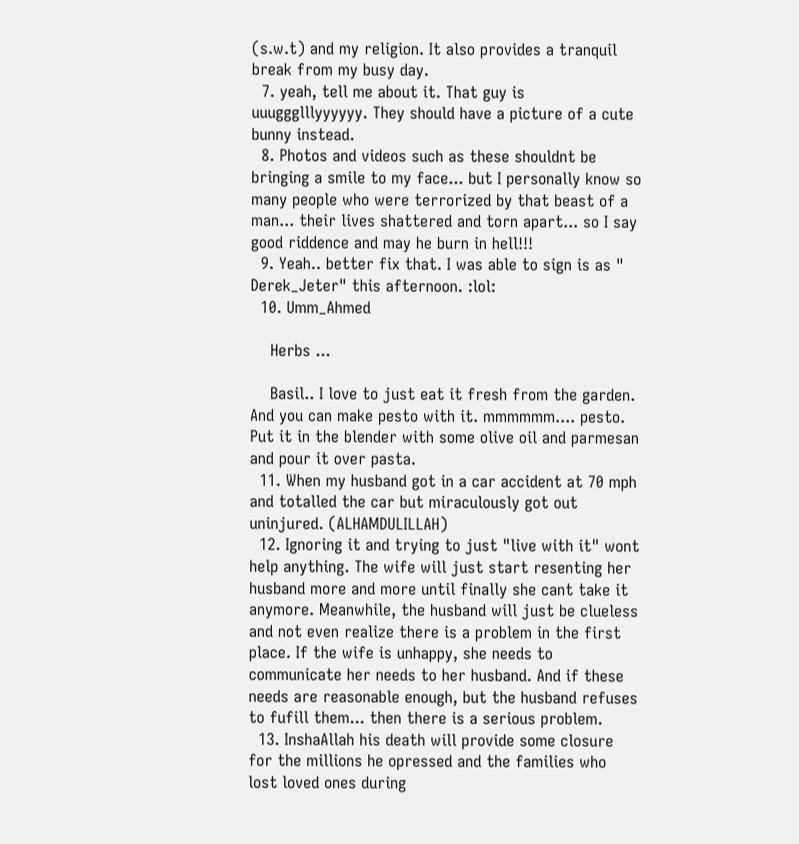(s.w.t) and my religion. It also provides a tranquil break from my busy day.
  7. yeah, tell me about it. That guy is uuuggglllyyyyyy. They should have a picture of a cute bunny instead.
  8. Photos and videos such as these shouldnt be bringing a smile to my face... but I personally know so many people who were terrorized by that beast of a man... their lives shattered and torn apart... so I say good riddence and may he burn in hell!!!
  9. Yeah.. better fix that. I was able to sign is as " Derek_Jeter" this afternoon. :lol:
  10. Umm_Ahmed

    Herbs ...

    Basil.. I love to just eat it fresh from the garden. And you can make pesto with it. mmmmmm.... pesto. Put it in the blender with some olive oil and parmesan and pour it over pasta.
  11. When my husband got in a car accident at 70 mph and totalled the car but miraculously got out uninjured. (ALHAMDULILLAH)
  12. Ignoring it and trying to just "live with it" wont help anything. The wife will just start resenting her husband more and more until finally she cant take it anymore. Meanwhile, the husband will just be clueless and not even realize there is a problem in the first place. If the wife is unhappy, she needs to communicate her needs to her husband. And if these needs are reasonable enough, but the husband refuses to fufill them... then there is a serious problem.
  13. InshaAllah his death will provide some closure for the millions he opressed and the families who lost loved ones during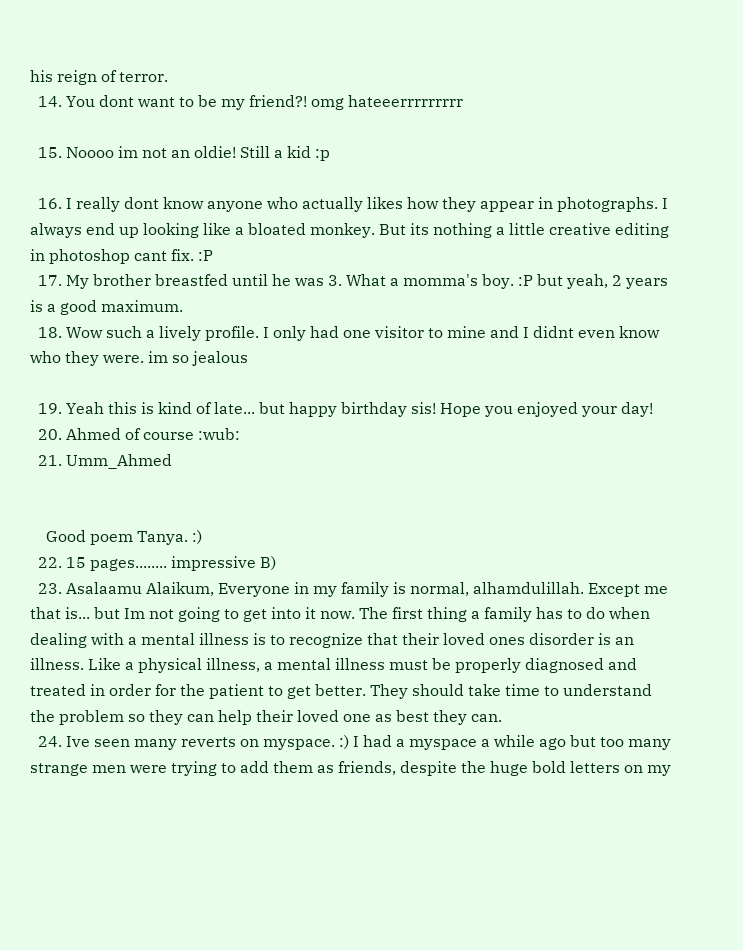his reign of terror.
  14. You dont want to be my friend?! omg hateeerrrrrrrrr

  15. Noooo im not an oldie! Still a kid :p

  16. I really dont know anyone who actually likes how they appear in photographs. I always end up looking like a bloated monkey. But its nothing a little creative editing in photoshop cant fix. :P
  17. My brother breastfed until he was 3. What a momma's boy. :P but yeah, 2 years is a good maximum.
  18. Wow such a lively profile. I only had one visitor to mine and I didnt even know who they were. im so jealous

  19. Yeah this is kind of late... but happy birthday sis! Hope you enjoyed your day!
  20. Ahmed of course :wub:
  21. Umm_Ahmed


    Good poem Tanya. :)
  22. 15 pages........ impressive B)
  23. Asalaamu Alaikum, Everyone in my family is normal, alhamdulillah. Except me that is... but Im not going to get into it now. The first thing a family has to do when dealing with a mental illness is to recognize that their loved ones disorder is an illness. Like a physical illness, a mental illness must be properly diagnosed and treated in order for the patient to get better. They should take time to understand the problem so they can help their loved one as best they can.
  24. Ive seen many reverts on myspace. :) I had a myspace a while ago but too many strange men were trying to add them as friends, despite the huge bold letters on my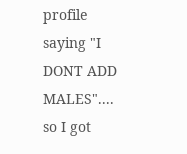profile saying "I DONT ADD MALES".... so I got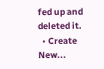fed up and deleted it.
  • Create New...